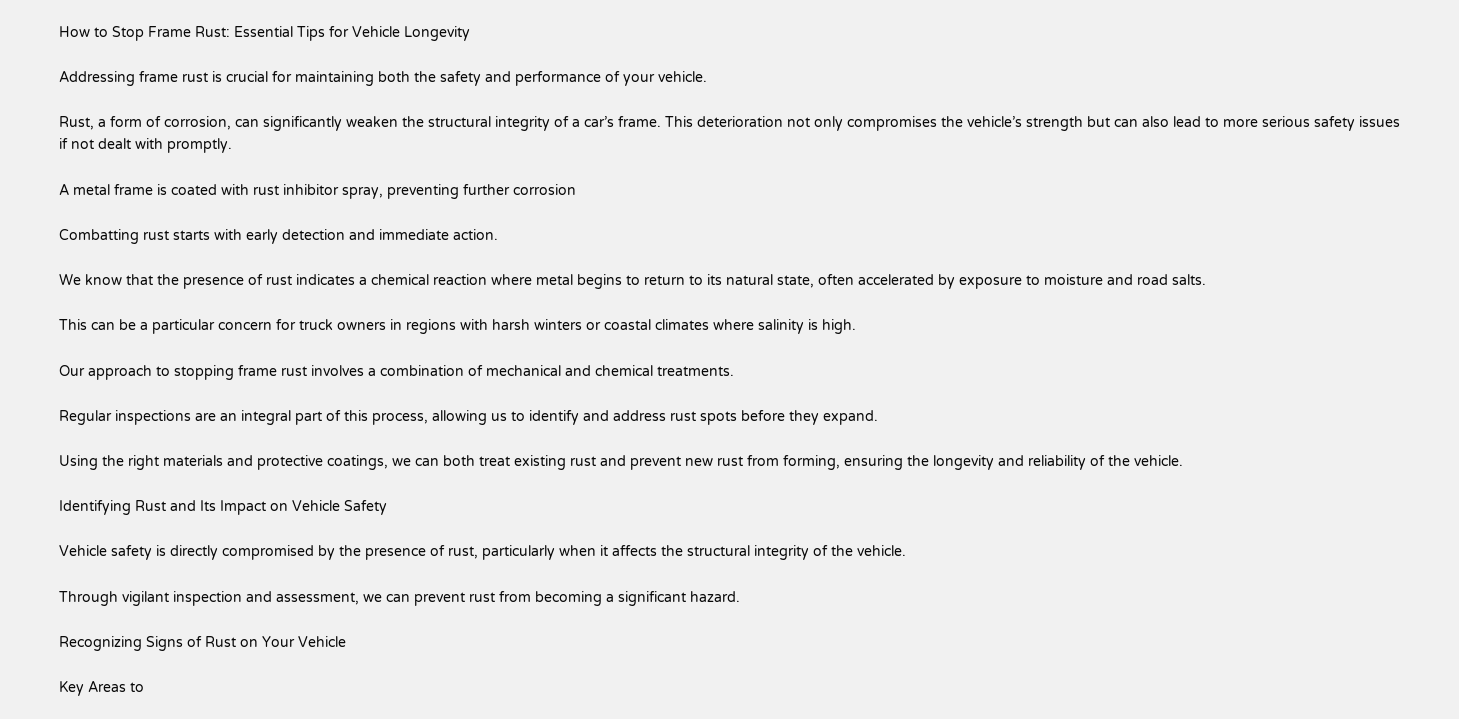How to Stop Frame Rust: Essential Tips for Vehicle Longevity

Addressing frame rust is crucial for maintaining both the safety and performance of your vehicle.

Rust, a form of corrosion, can significantly weaken the structural integrity of a car’s frame. This deterioration not only compromises the vehicle’s strength but can also lead to more serious safety issues if not dealt with promptly.

A metal frame is coated with rust inhibitor spray, preventing further corrosion

Combatting rust starts with early detection and immediate action.

We know that the presence of rust indicates a chemical reaction where metal begins to return to its natural state, often accelerated by exposure to moisture and road salts.

This can be a particular concern for truck owners in regions with harsh winters or coastal climates where salinity is high.

Our approach to stopping frame rust involves a combination of mechanical and chemical treatments.

Regular inspections are an integral part of this process, allowing us to identify and address rust spots before they expand.

Using the right materials and protective coatings, we can both treat existing rust and prevent new rust from forming, ensuring the longevity and reliability of the vehicle.

Identifying Rust and Its Impact on Vehicle Safety

Vehicle safety is directly compromised by the presence of rust, particularly when it affects the structural integrity of the vehicle.

Through vigilant inspection and assessment, we can prevent rust from becoming a significant hazard.

Recognizing Signs of Rust on Your Vehicle

Key Areas to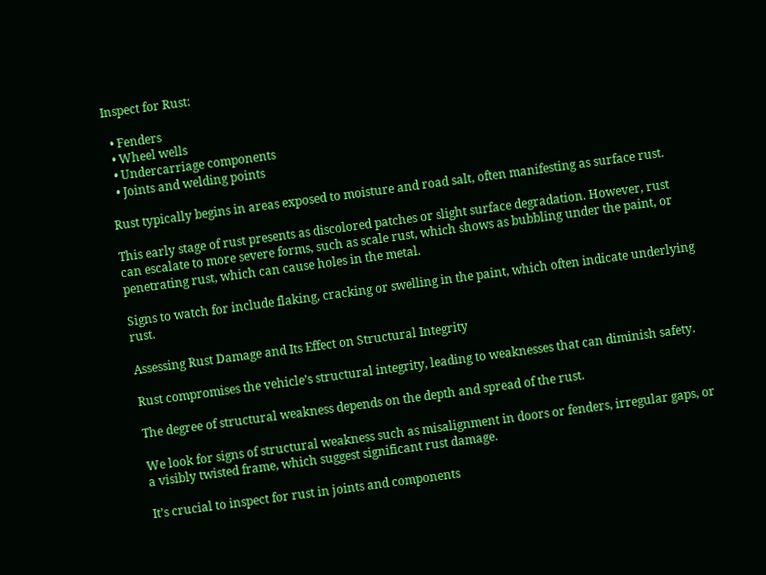Inspect for Rust:

  • Fenders
  • Wheel wells
  • Undercarriage components
  • Joints and welding points

Rust typically begins in areas exposed to moisture and road salt, often manifesting as surface rust.

This early stage of rust presents as discolored patches or slight surface degradation. However, rust can escalate to more severe forms, such as scale rust, which shows as bubbling under the paint, or penetrating rust, which can cause holes in the metal.

Signs to watch for include flaking, cracking or swelling in the paint, which often indicate underlying rust.

Assessing Rust Damage and Its Effect on Structural Integrity

Rust compromises the vehicle’s structural integrity, leading to weaknesses that can diminish safety.

The degree of structural weakness depends on the depth and spread of the rust.

We look for signs of structural weakness such as misalignment in doors or fenders, irregular gaps, or a visibly twisted frame, which suggest significant rust damage.

It’s crucial to inspect for rust in joints and components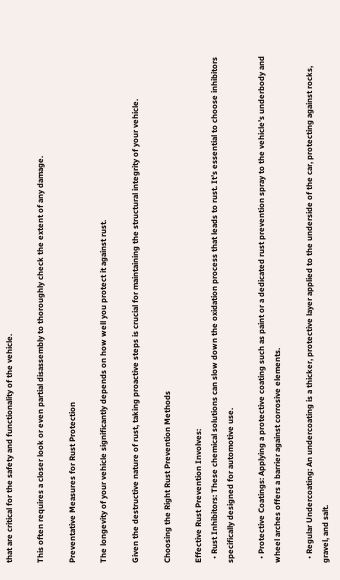that are critical for the safety and functionality of the vehicle.

This often requires a closer look or even partial disassembly to thoroughly check the extent of any damage.

Preventative Measures for Rust Protection

The longevity of your vehicle significantly depends on how well you protect it against rust.

Given the destructive nature of rust, taking proactive steps is crucial for maintaining the structural integrity of your vehicle.

Choosing the Right Rust Prevention Methods

Effective Rust Prevention Involves:
  • Rust Inhibitors: These chemical solutions can slow down the oxidation process that leads to rust. It’s essential to choose inhibitors specifically designed for automotive use.

  • Protective Coatings: Applying a protective coating such as paint or a dedicated rust prevention spray to the vehicle’s underbody and wheel arches offers a barrier against corrosive elements.

  • Regular Undercoating: An undercoating is a thicker, protective layer applied to the underside of the car, protecting against rocks, gravel, and salt.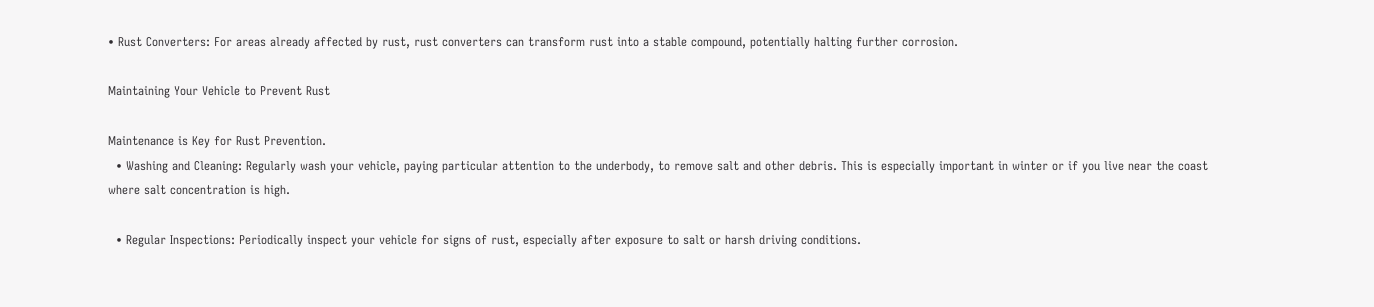• Rust Converters: For areas already affected by rust, rust converters can transform rust into a stable compound, potentially halting further corrosion.

Maintaining Your Vehicle to Prevent Rust

Maintenance is Key for Rust Prevention.
  • Washing and Cleaning: Regularly wash your vehicle, paying particular attention to the underbody, to remove salt and other debris. This is especially important in winter or if you live near the coast where salt concentration is high.

  • Regular Inspections: Periodically inspect your vehicle for signs of rust, especially after exposure to salt or harsh driving conditions.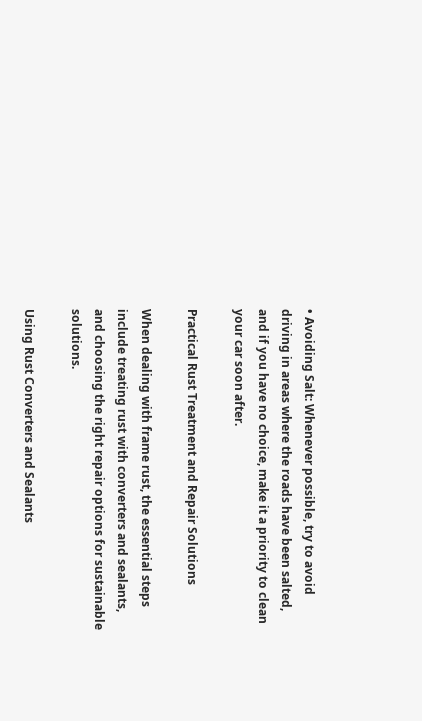• Avoiding Salt: Whenever possible, try to avoid driving in areas where the roads have been salted, and if you have no choice, make it a priority to clean your car soon after.

Practical Rust Treatment and Repair Solutions

When dealing with frame rust, the essential steps include treating rust with converters and sealants, and choosing the right repair options for sustainable solutions.

Using Rust Converters and Sealants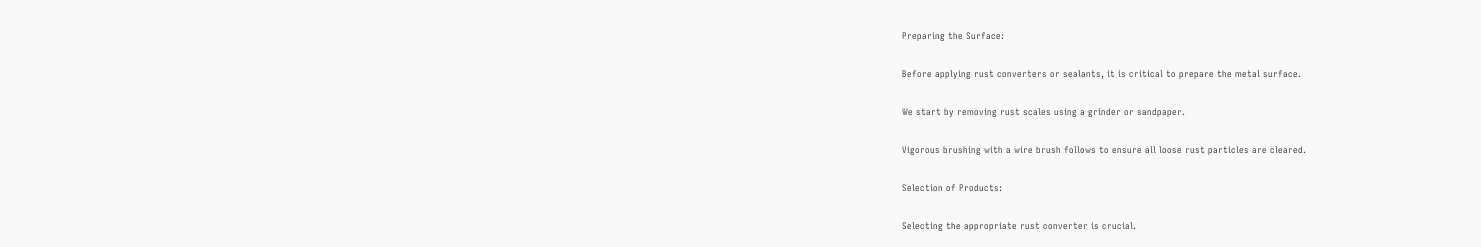Preparing the Surface:

Before applying rust converters or sealants, it is critical to prepare the metal surface.

We start by removing rust scales using a grinder or sandpaper.

Vigorous brushing with a wire brush follows to ensure all loose rust particles are cleared.

Selection of Products:

Selecting the appropriate rust converter is crucial.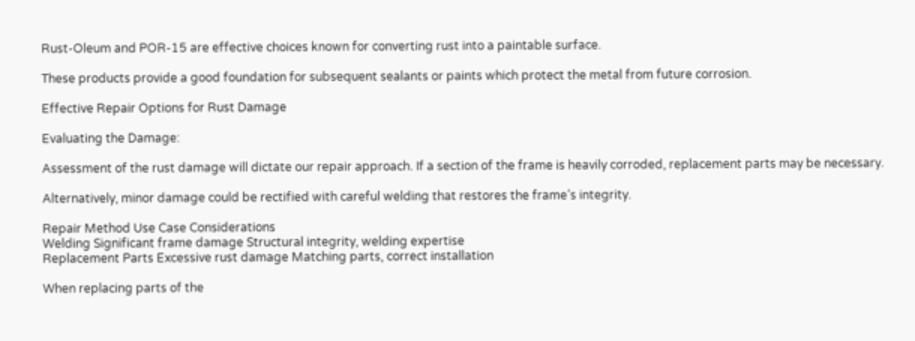Rust-Oleum and POR-15 are effective choices known for converting rust into a paintable surface.

These products provide a good foundation for subsequent sealants or paints which protect the metal from future corrosion.

Effective Repair Options for Rust Damage

Evaluating the Damage:

Assessment of the rust damage will dictate our repair approach. If a section of the frame is heavily corroded, replacement parts may be necessary.

Alternatively, minor damage could be rectified with careful welding that restores the frame’s integrity.

Repair Method Use Case Considerations
Welding Significant frame damage Structural integrity, welding expertise
Replacement Parts Excessive rust damage Matching parts, correct installation

When replacing parts of the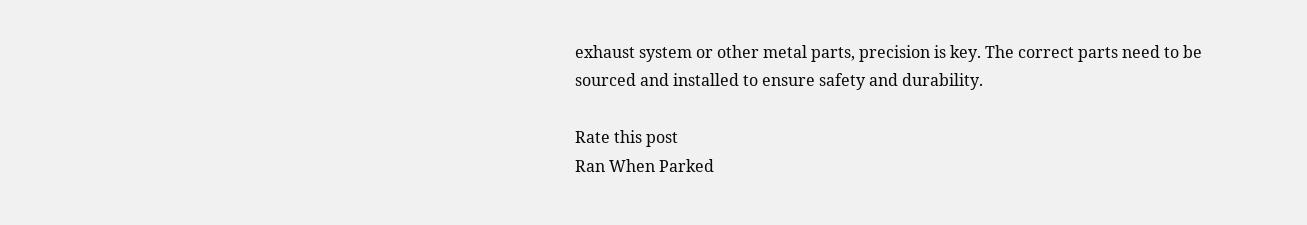exhaust system or other metal parts, precision is key. The correct parts need to be sourced and installed to ensure safety and durability.

Rate this post
Ran When Parked